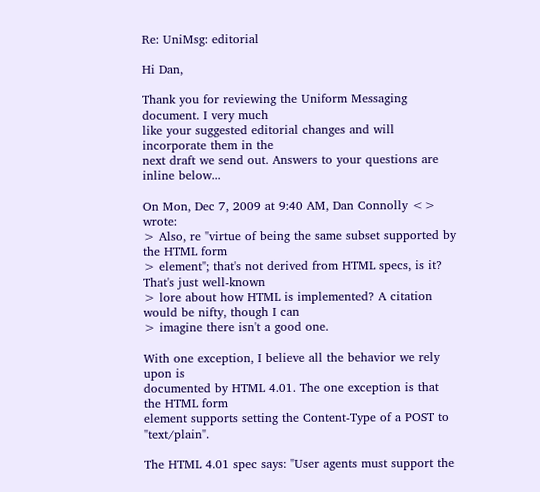Re: UniMsg: editorial

Hi Dan,

Thank you for reviewing the Uniform Messaging document. I very much
like your suggested editorial changes and will incorporate them in the
next draft we send out. Answers to your questions are inline below...

On Mon, Dec 7, 2009 at 9:40 AM, Dan Connolly <> wrote:
> Also, re "virtue of being the same subset supported by the HTML form
> element"; that's not derived from HTML specs, is it? That's just well-known
> lore about how HTML is implemented? A citation would be nifty, though I can
> imagine there isn't a good one.

With one exception, I believe all the behavior we rely upon is
documented by HTML 4.01. The one exception is that the HTML form
element supports setting the Content-Type of a POST to "text/plain".

The HTML 4.01 spec says: "User agents must support the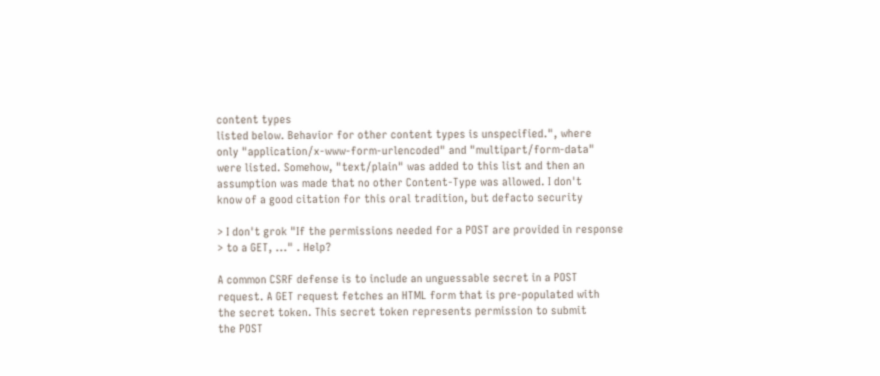content types
listed below. Behavior for other content types is unspecified.", where
only "application/x-www-form-urlencoded" and "multipart/form-data"
were listed. Somehow, "text/plain" was added to this list and then an
assumption was made that no other Content-Type was allowed. I don't
know of a good citation for this oral tradition, but defacto security

> I don't grok "If the permissions needed for a POST are provided in response
> to a GET, ..." . Help?

A common CSRF defense is to include an unguessable secret in a POST
request. A GET request fetches an HTML form that is pre-populated with
the secret token. This secret token represents permission to submit
the POST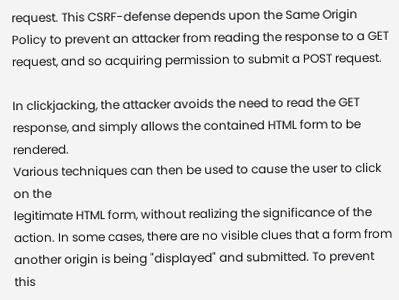request. This CSRF-defense depends upon the Same Origin
Policy to prevent an attacker from reading the response to a GET
request, and so acquiring permission to submit a POST request.

In clickjacking, the attacker avoids the need to read the GET
response, and simply allows the contained HTML form to be rendered.
Various techniques can then be used to cause the user to click on the
legitimate HTML form, without realizing the significance of the
action. In some cases, there are no visible clues that a form from
another origin is being "displayed" and submitted. To prevent this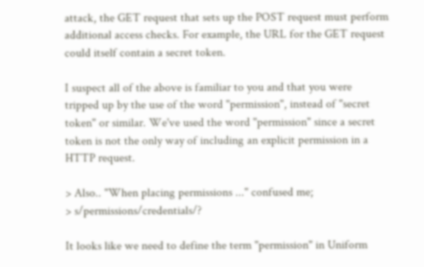attack, the GET request that sets up the POST request must perform
additional access checks. For example, the URL for the GET request
could itself contain a secret token.

I suspect all of the above is familiar to you and that you were
tripped up by the use of the word "permission", instead of "secret
token" or similar. We've used the word "permission" since a secret
token is not the only way of including an explicit permission in a
HTTP request.

> Also.. "When placing permissions ..." confused me;
> s/permissions/credentials/?

It looks like we need to define the term "permission" in Uniform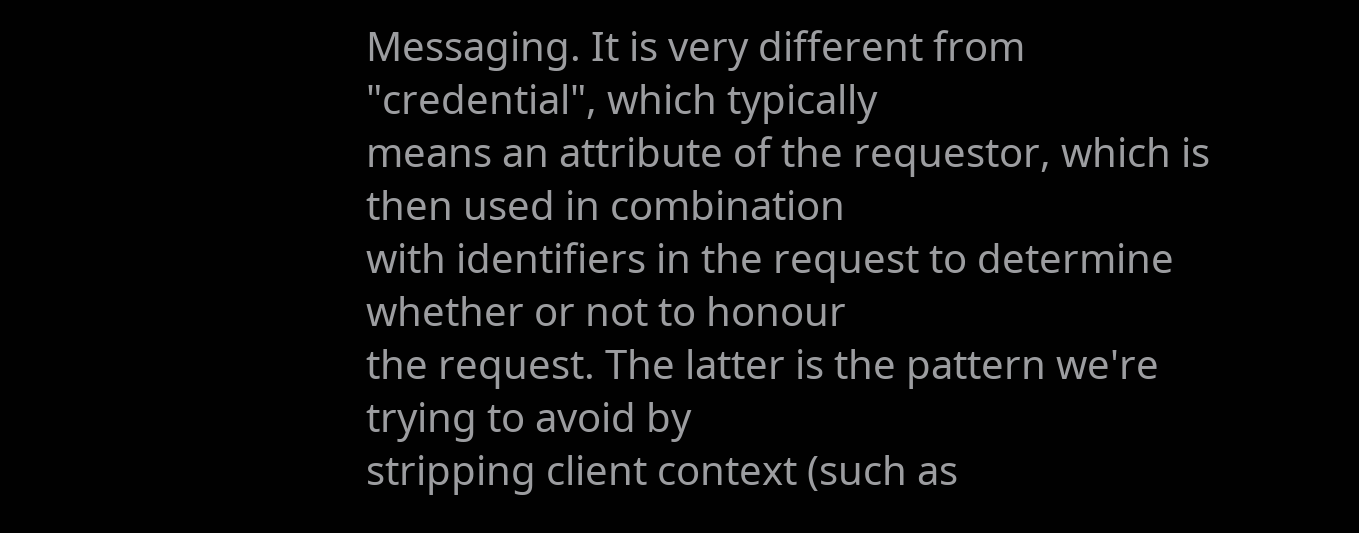Messaging. It is very different from "credential", which typically
means an attribute of the requestor, which is then used in combination
with identifiers in the request to determine whether or not to honour
the request. The latter is the pattern we're trying to avoid by
stripping client context (such as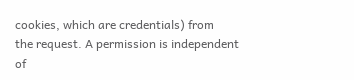cookies, which are credentials) from
the request. A permission is independent of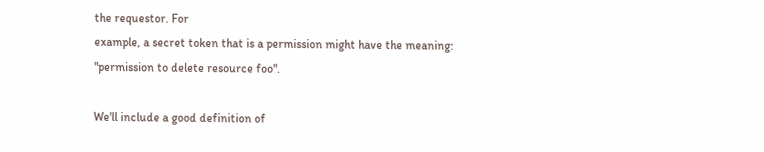the requestor. For
example, a secret token that is a permission might have the meaning:
"permission to delete resource foo".

We'll include a good definition of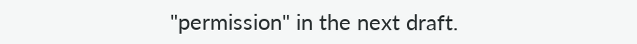"permission" in the next draft.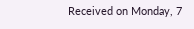Received on Monday, 7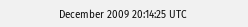December 2009 20:14:25 UTC